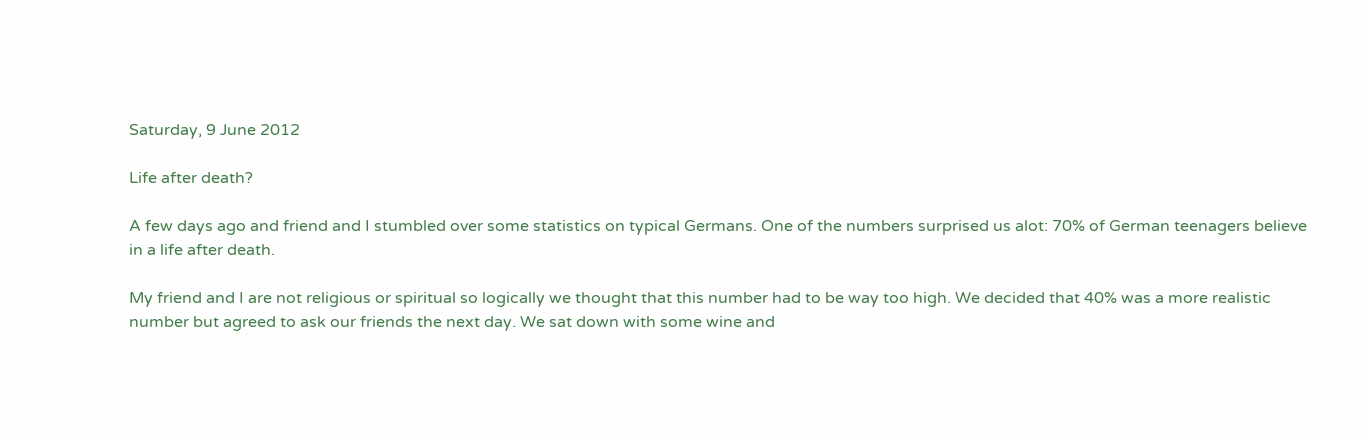Saturday, 9 June 2012

Life after death?

A few days ago and friend and I stumbled over some statistics on typical Germans. One of the numbers surprised us alot: 70% of German teenagers believe in a life after death.

My friend and I are not religious or spiritual so logically we thought that this number had to be way too high. We decided that 40% was a more realistic number but agreed to ask our friends the next day. We sat down with some wine and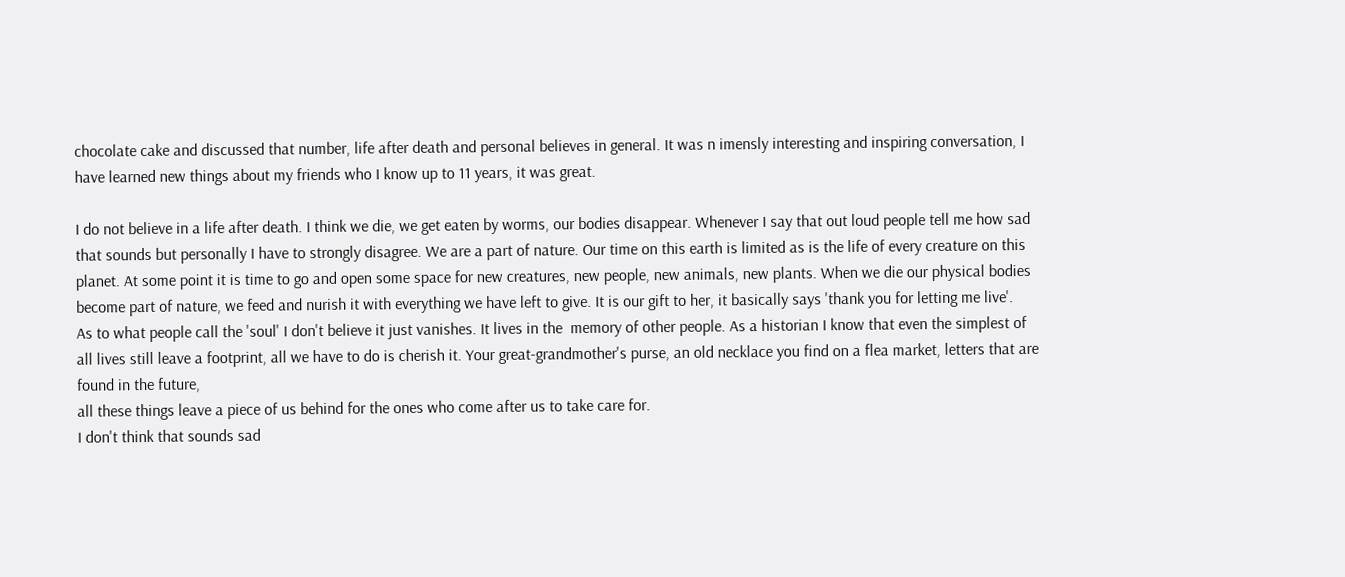chocolate cake and discussed that number, life after death and personal believes in general. It was n imensly interesting and inspiring conversation, I have learned new things about my friends who I know up to 11 years, it was great.

I do not believe in a life after death. I think we die, we get eaten by worms, our bodies disappear. Whenever I say that out loud people tell me how sad that sounds but personally I have to strongly disagree. We are a part of nature. Our time on this earth is limited as is the life of every creature on this planet. At some point it is time to go and open some space for new creatures, new people, new animals, new plants. When we die our physical bodies become part of nature, we feed and nurish it with everything we have left to give. It is our gift to her, it basically says 'thank you for letting me live'.
As to what people call the 'soul' I don't believe it just vanishes. It lives in the  memory of other people. As a historian I know that even the simplest of all lives still leave a footprint, all we have to do is cherish it. Your great-grandmother's purse, an old necklace you find on a flea market, letters that are found in the future,
all these things leave a piece of us behind for the ones who come after us to take care for.
I don't think that sounds sad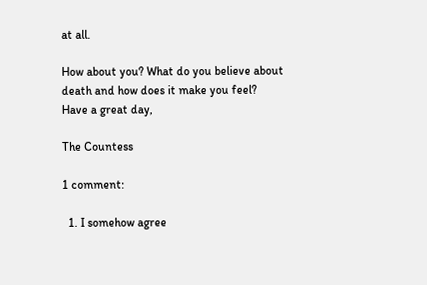at all.

How about you? What do you believe about death and how does it make you feel?
Have a great day,

The Countess

1 comment:

  1. I somehow agree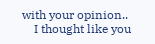with your opinion..
    I thought like you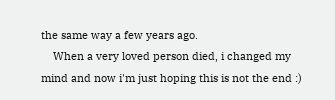the same way a few years ago.
    When a very loved person died, i changed my mind and now i'm just hoping this is not the end :)